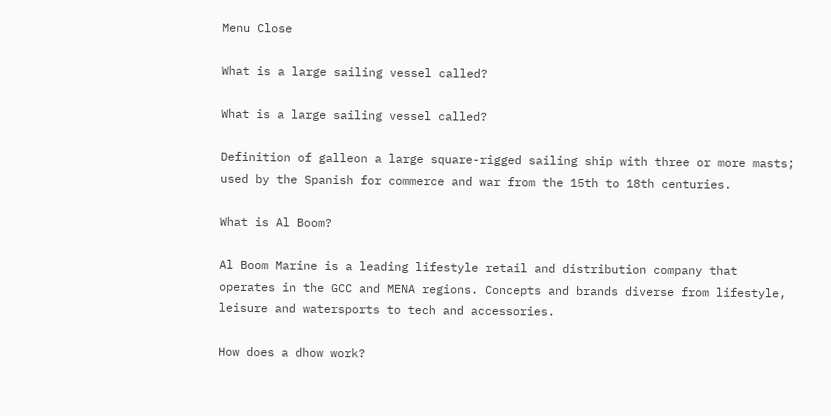Menu Close

What is a large sailing vessel called?

What is a large sailing vessel called?

Definition of galleon a large square-rigged sailing ship with three or more masts; used by the Spanish for commerce and war from the 15th to 18th centuries.

What is Al Boom?

Al Boom Marine is a leading lifestyle retail and distribution company that operates in the GCC and MENA regions. Concepts and brands diverse from lifestyle, leisure and watersports to tech and accessories.

How does a dhow work?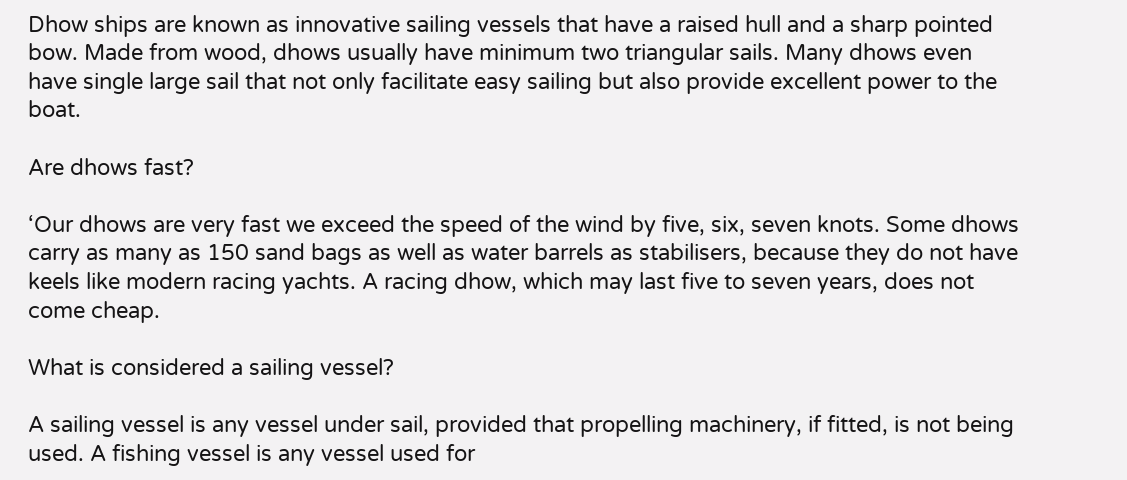Dhow ships are known as innovative sailing vessels that have a raised hull and a sharp pointed bow. Made from wood, dhows usually have minimum two triangular sails. Many dhows even have single large sail that not only facilitate easy sailing but also provide excellent power to the boat.

Are dhows fast?

‘Our dhows are very fast we exceed the speed of the wind by five, six, seven knots. Some dhows carry as many as 150 sand bags as well as water barrels as stabilisers, because they do not have keels like modern racing yachts. A racing dhow, which may last five to seven years, does not come cheap.

What is considered a sailing vessel?

A sailing vessel is any vessel under sail, provided that propelling machinery, if fitted, is not being used. A fishing vessel is any vessel used for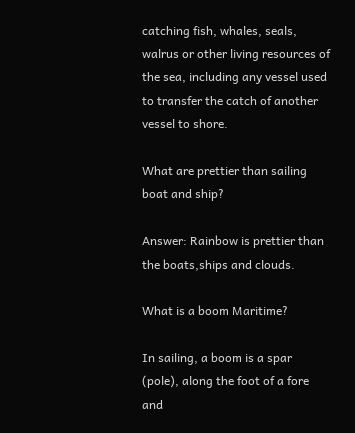catching fish, whales, seals, walrus or other living resources of the sea, including any vessel used to transfer the catch of another vessel to shore.

What are prettier than sailing boat and ship?

Answer: Rainbow is prettier than the boats,ships and clouds.

What is a boom Maritime?

In sailing, a boom is a spar (pole), along the foot of a fore and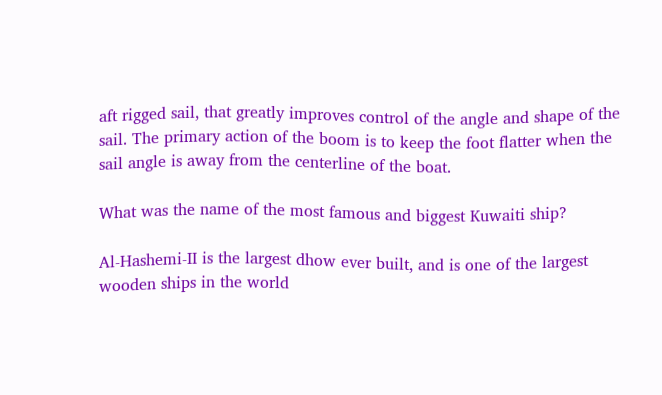aft rigged sail, that greatly improves control of the angle and shape of the sail. The primary action of the boom is to keep the foot flatter when the sail angle is away from the centerline of the boat.

What was the name of the most famous and biggest Kuwaiti ship?

Al-Hashemi-II is the largest dhow ever built, and is one of the largest wooden ships in the world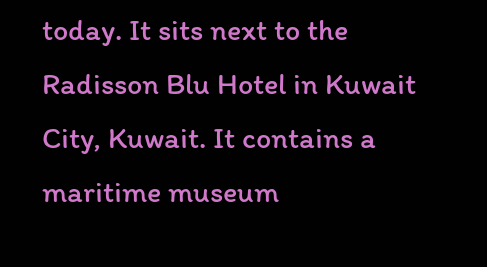today. It sits next to the Radisson Blu Hotel in Kuwait City, Kuwait. It contains a maritime museum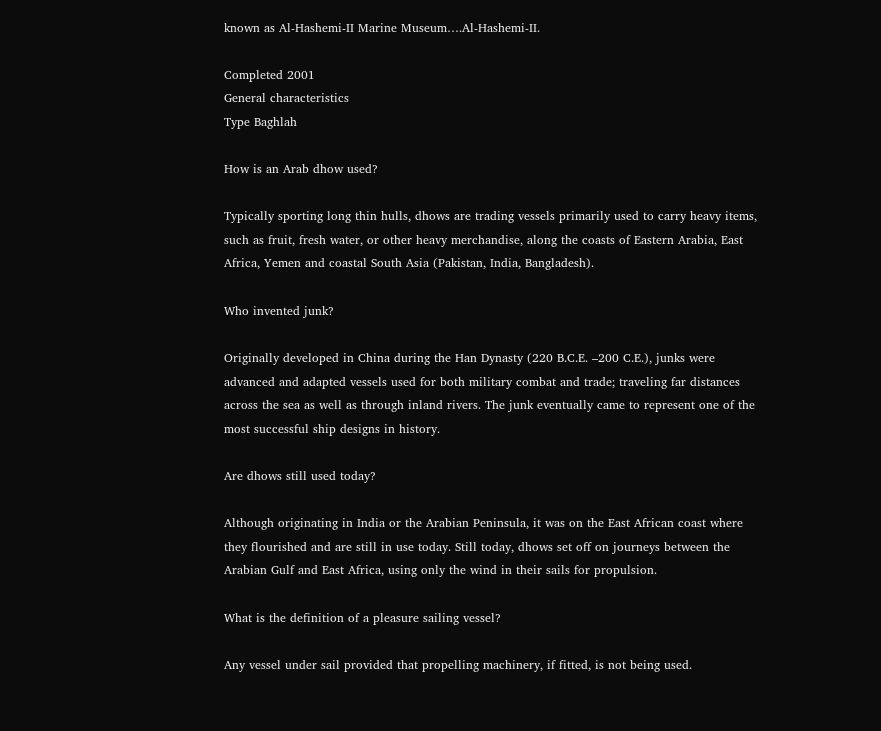known as Al-Hashemi-II Marine Museum….Al-Hashemi-II.

Completed 2001
General characteristics
Type Baghlah

How is an Arab dhow used?

Typically sporting long thin hulls, dhows are trading vessels primarily used to carry heavy items, such as fruit, fresh water, or other heavy merchandise, along the coasts of Eastern Arabia, East Africa, Yemen and coastal South Asia (Pakistan, India, Bangladesh).

Who invented junk?

Originally developed in China during the Han Dynasty (220 B.C.E. –200 C.E.), junks were advanced and adapted vessels used for both military combat and trade; traveling far distances across the sea as well as through inland rivers. The junk eventually came to represent one of the most successful ship designs in history.

Are dhows still used today?

Although originating in India or the Arabian Peninsula, it was on the East African coast where they flourished and are still in use today. Still today, dhows set off on journeys between the Arabian Gulf and East Africa, using only the wind in their sails for propulsion.

What is the definition of a pleasure sailing vessel?

Any vessel under sail provided that propelling machinery, if fitted, is not being used.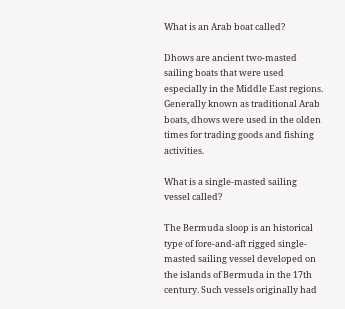What is an Arab boat called?

Dhows are ancient two-masted sailing boats that were used especially in the Middle East regions. Generally known as traditional Arab boats, dhows were used in the olden times for trading goods and fishing activities.

What is a single-masted sailing vessel called?

The Bermuda sloop is an historical type of fore-and-aft rigged single-masted sailing vessel developed on the islands of Bermuda in the 17th century. Such vessels originally had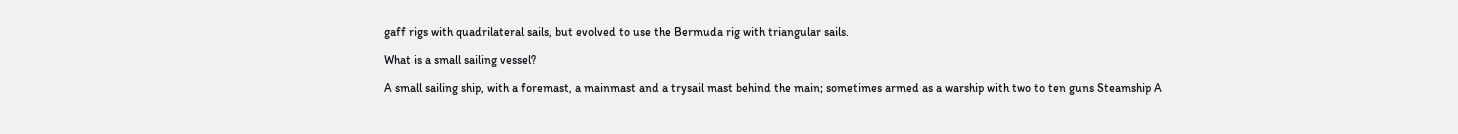gaff rigs with quadrilateral sails, but evolved to use the Bermuda rig with triangular sails.

What is a small sailing vessel?

A small sailing ship, with a foremast, a mainmast and a trysail mast behind the main; sometimes armed as a warship with two to ten guns Steamship A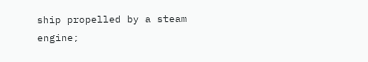ship propelled by a steam engine;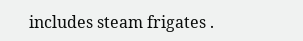includes steam frigates .